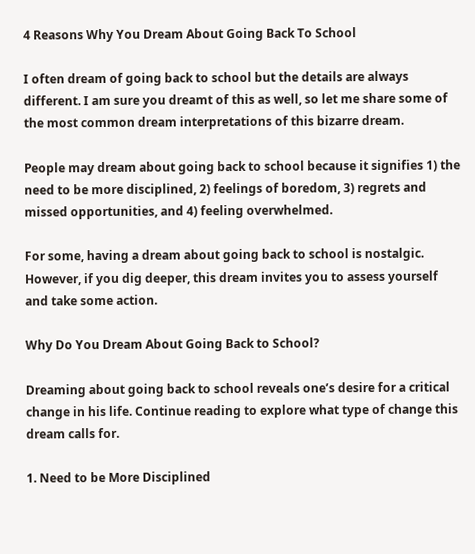4 Reasons Why You Dream About Going Back To School

I often dream of going back to school but the details are always different. I am sure you dreamt of this as well, so let me share some of the most common dream interpretations of this bizarre dream.

People may dream about going back to school because it signifies 1) the need to be more disciplined, 2) feelings of boredom, 3) regrets and missed opportunities, and 4) feeling overwhelmed.

For some, having a dream about going back to school is nostalgic. However, if you dig deeper, this dream invites you to assess yourself and take some action.

Why Do You Dream About Going Back to School?

Dreaming about going back to school reveals one’s desire for a critical change in his life. Continue reading to explore what type of change this dream calls for.

1. Need to be More Disciplined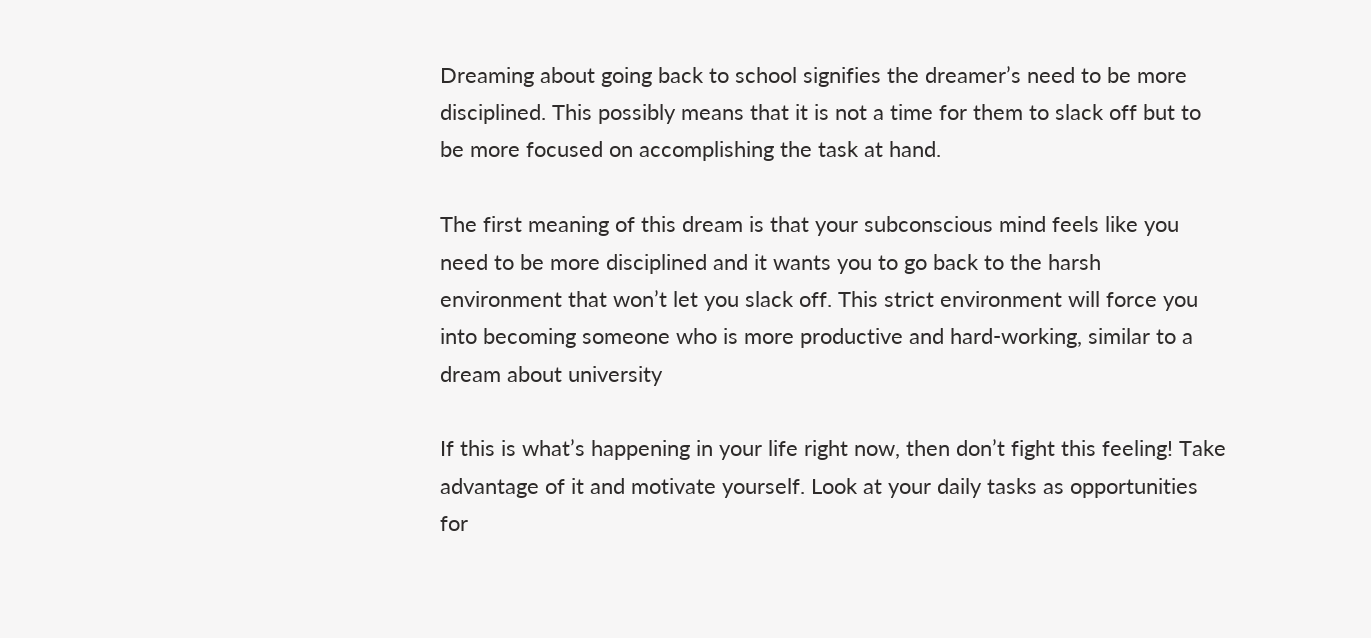Dreaming about going back to school signifies the dreamer’s need to be more disciplined. This possibly means that it is not a time for them to slack off but to be more focused on accomplishing the task at hand.

The first meaning of this dream is that your subconscious mind feels like you need to be more disciplined and it wants you to go back to the harsh environment that won’t let you slack off. This strict environment will force you into becoming someone who is more productive and hard-working, similar to a dream about university

If this is what’s happening in your life right now, then don’t fight this feeling! Take advantage of it and motivate yourself. Look at your daily tasks as opportunities for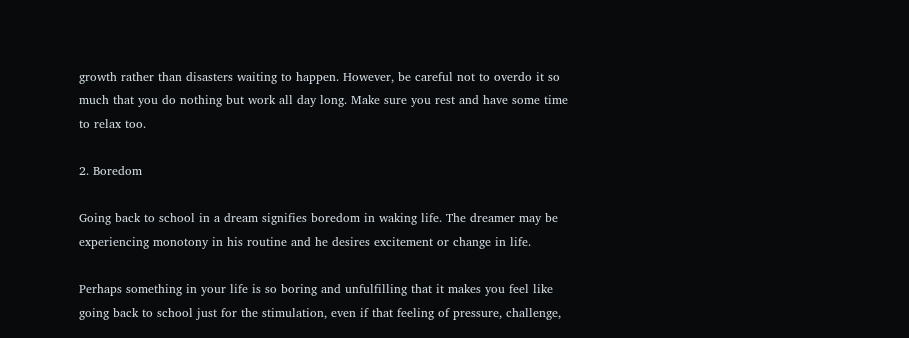growth rather than disasters waiting to happen. However, be careful not to overdo it so much that you do nothing but work all day long. Make sure you rest and have some time to relax too.

2. Boredom

Going back to school in a dream signifies boredom in waking life. The dreamer may be experiencing monotony in his routine and he desires excitement or change in life.

Perhaps something in your life is so boring and unfulfilling that it makes you feel like going back to school just for the stimulation, even if that feeling of pressure, challenge,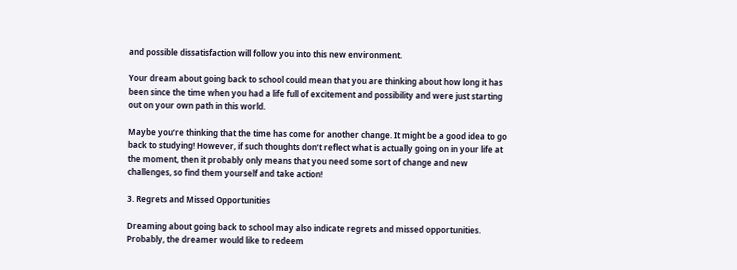and possible dissatisfaction will follow you into this new environment.

Your dream about going back to school could mean that you are thinking about how long it has been since the time when you had a life full of excitement and possibility and were just starting out on your own path in this world.

Maybe you’re thinking that the time has come for another change. It might be a good idea to go back to studying! However, if such thoughts don’t reflect what is actually going on in your life at the moment, then it probably only means that you need some sort of change and new challenges, so find them yourself and take action!

3. Regrets and Missed Opportunities

Dreaming about going back to school may also indicate regrets and missed opportunities. Probably, the dreamer would like to redeem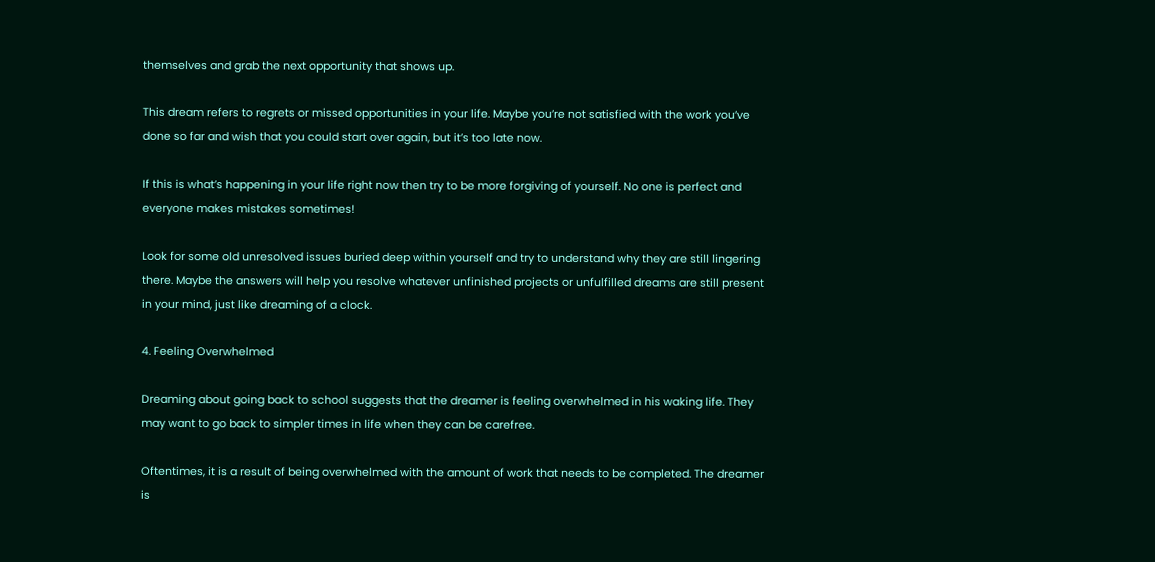themselves and grab the next opportunity that shows up.

This dream refers to regrets or missed opportunities in your life. Maybe you’re not satisfied with the work you’ve done so far and wish that you could start over again, but it’s too late now.

If this is what’s happening in your life right now then try to be more forgiving of yourself. No one is perfect and everyone makes mistakes sometimes!

Look for some old unresolved issues buried deep within yourself and try to understand why they are still lingering there. Maybe the answers will help you resolve whatever unfinished projects or unfulfilled dreams are still present in your mind, just like dreaming of a clock.

4. Feeling Overwhelmed

Dreaming about going back to school suggests that the dreamer is feeling overwhelmed in his waking life. They may want to go back to simpler times in life when they can be carefree.

Oftentimes, it is a result of being overwhelmed with the amount of work that needs to be completed. The dreamer is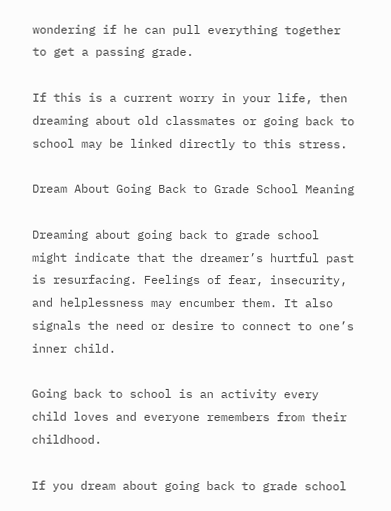wondering if he can pull everything together to get a passing grade.

If this is a current worry in your life, then dreaming about old classmates or going back to school may be linked directly to this stress.

Dream About Going Back to Grade School Meaning

Dreaming about going back to grade school might indicate that the dreamer’s hurtful past is resurfacing. Feelings of fear, insecurity, and helplessness may encumber them. It also signals the need or desire to connect to one’s inner child.

Going back to school is an activity every child loves and everyone remembers from their childhood.

If you dream about going back to grade school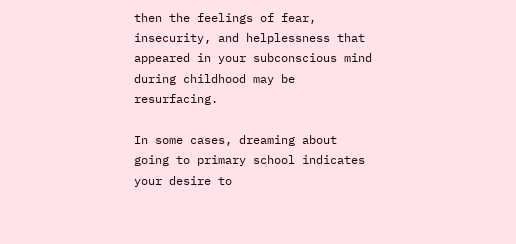then the feelings of fear, insecurity, and helplessness that appeared in your subconscious mind during childhood may be resurfacing.

In some cases, dreaming about going to primary school indicates your desire to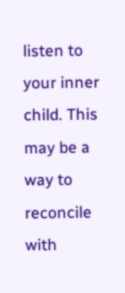listen to your inner child. This may be a way to reconcile with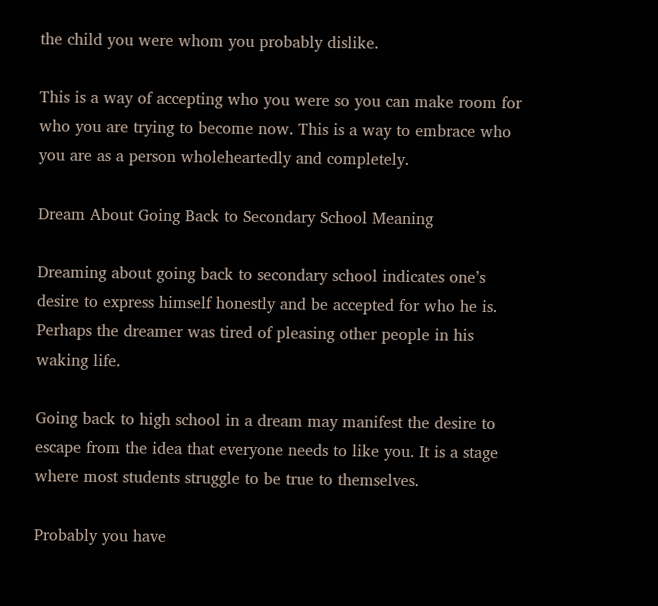the child you were whom you probably dislike.

This is a way of accepting who you were so you can make room for who you are trying to become now. This is a way to embrace who you are as a person wholeheartedly and completely.

Dream About Going Back to Secondary School Meaning

Dreaming about going back to secondary school indicates one’s desire to express himself honestly and be accepted for who he is. Perhaps the dreamer was tired of pleasing other people in his waking life.

Going back to high school in a dream may manifest the desire to escape from the idea that everyone needs to like you. It is a stage where most students struggle to be true to themselves.

Probably you have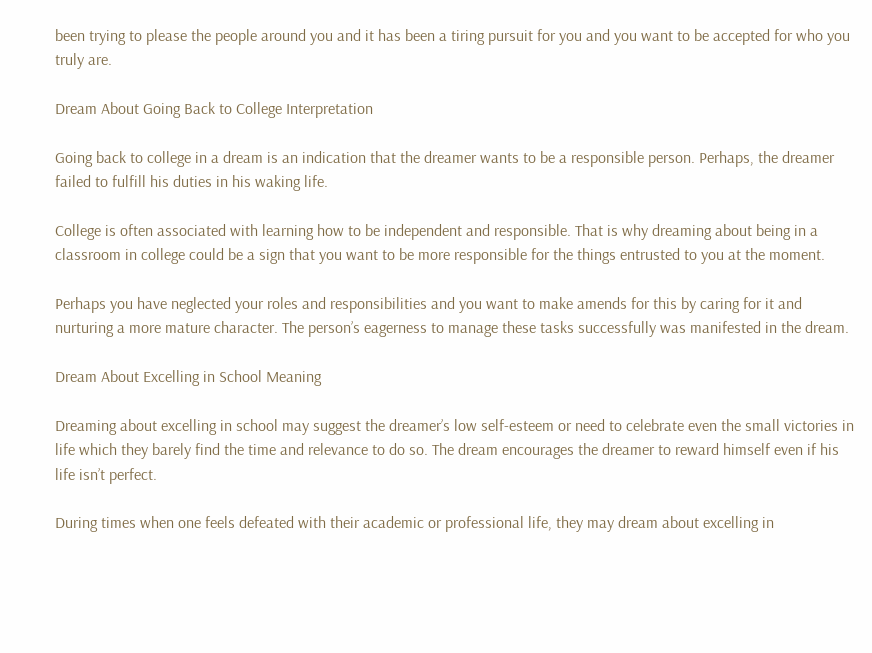been trying to please the people around you and it has been a tiring pursuit for you and you want to be accepted for who you truly are.

Dream About Going Back to College Interpretation

Going back to college in a dream is an indication that the dreamer wants to be a responsible person. Perhaps, the dreamer failed to fulfill his duties in his waking life.

College is often associated with learning how to be independent and responsible. That is why dreaming about being in a classroom in college could be a sign that you want to be more responsible for the things entrusted to you at the moment.

Perhaps you have neglected your roles and responsibilities and you want to make amends for this by caring for it and nurturing a more mature character. The person’s eagerness to manage these tasks successfully was manifested in the dream.

Dream About Excelling in School Meaning

Dreaming about excelling in school may suggest the dreamer’s low self-esteem or need to celebrate even the small victories in life which they barely find the time and relevance to do so. The dream encourages the dreamer to reward himself even if his life isn’t perfect.

During times when one feels defeated with their academic or professional life, they may dream about excelling in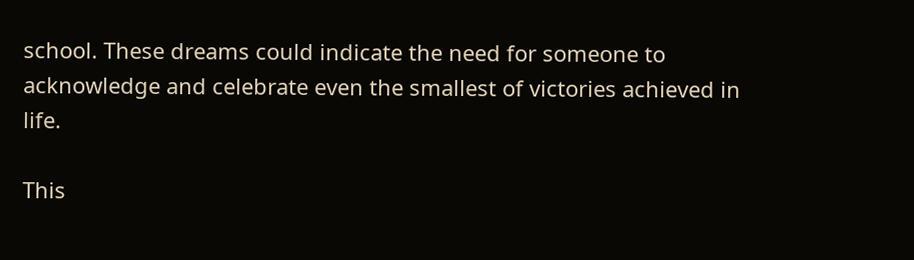school. These dreams could indicate the need for someone to acknowledge and celebrate even the smallest of victories achieved in life.

This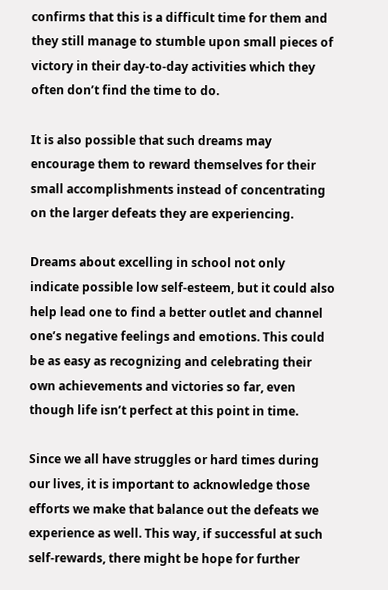confirms that this is a difficult time for them and they still manage to stumble upon small pieces of victory in their day-to-day activities which they often don’t find the time to do.

It is also possible that such dreams may encourage them to reward themselves for their small accomplishments instead of concentrating on the larger defeats they are experiencing.

Dreams about excelling in school not only indicate possible low self-esteem, but it could also help lead one to find a better outlet and channel one’s negative feelings and emotions. This could be as easy as recognizing and celebrating their own achievements and victories so far, even though life isn’t perfect at this point in time.

Since we all have struggles or hard times during our lives, it is important to acknowledge those efforts we make that balance out the defeats we experience as well. This way, if successful at such self-rewards, there might be hope for further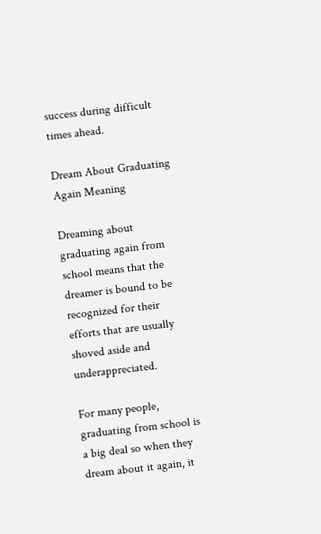success during difficult times ahead.

Dream About Graduating Again Meaning

Dreaming about graduating again from school means that the dreamer is bound to be recognized for their efforts that are usually shoved aside and underappreciated.

For many people, graduating from school is a big deal so when they dream about it again, it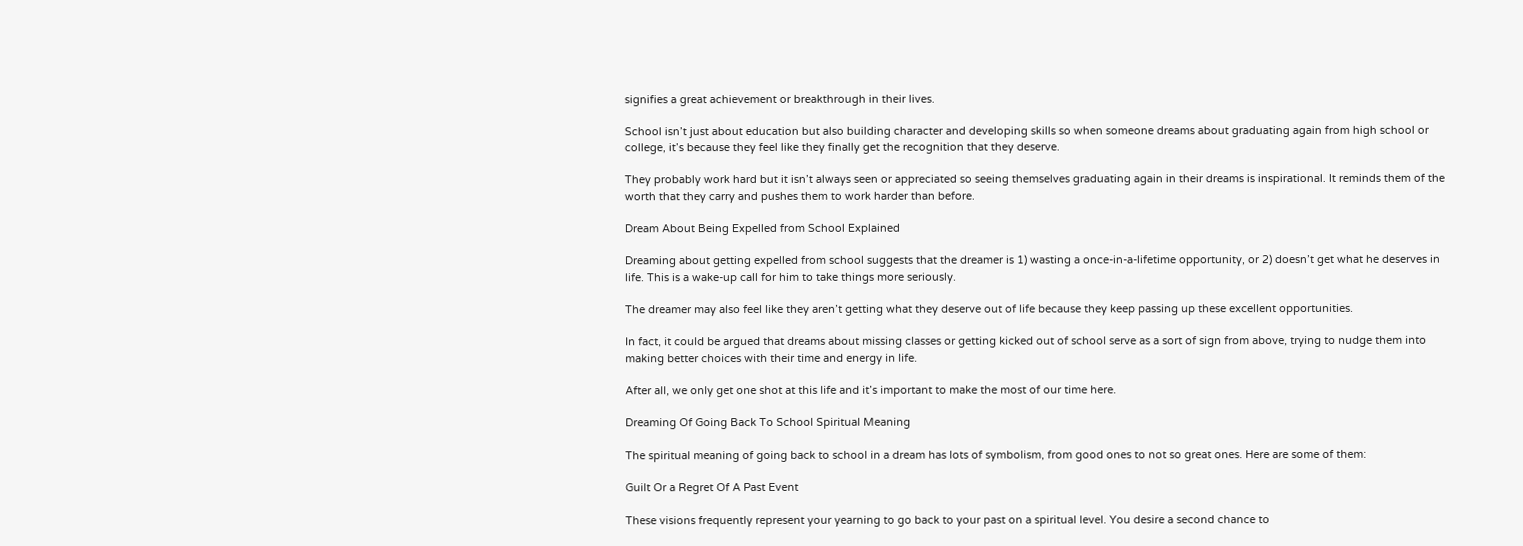signifies a great achievement or breakthrough in their lives.

School isn’t just about education but also building character and developing skills so when someone dreams about graduating again from high school or college, it’s because they feel like they finally get the recognition that they deserve.

They probably work hard but it isn’t always seen or appreciated so seeing themselves graduating again in their dreams is inspirational. It reminds them of the worth that they carry and pushes them to work harder than before.

Dream About Being Expelled from School Explained

Dreaming about getting expelled from school suggests that the dreamer is 1) wasting a once-in-a-lifetime opportunity, or 2) doesn’t get what he deserves in life. This is a wake-up call for him to take things more seriously.

The dreamer may also feel like they aren’t getting what they deserve out of life because they keep passing up these excellent opportunities.

In fact, it could be argued that dreams about missing classes or getting kicked out of school serve as a sort of sign from above, trying to nudge them into making better choices with their time and energy in life.

After all, we only get one shot at this life and it’s important to make the most of our time here.

Dreaming Of Going Back To School Spiritual Meaning

The spiritual meaning of going back to school in a dream has lots of symbolism, from good ones to not so great ones. Here are some of them:

Guilt Or a Regret Of A Past Event

These visions frequently represent your yearning to go back to your past on a spiritual level. You desire a second chance to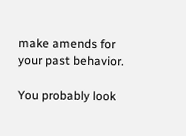make amends for your past behavior.

You probably look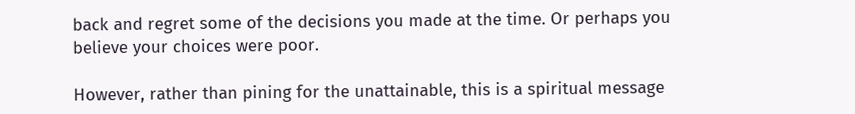back and regret some of the decisions you made at the time. Or perhaps you believe your choices were poor.

However, rather than pining for the unattainable, this is a spiritual message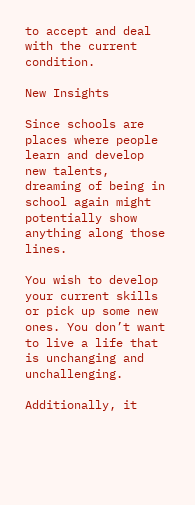to accept and deal with the current condition.

New Insights

Since schools are places where people learn and develop new talents, dreaming of being in school again might potentially show anything along those lines.

You wish to develop your current skills or pick up some new ones. You don’t want to live a life that is unchanging and unchallenging.

Additionally, it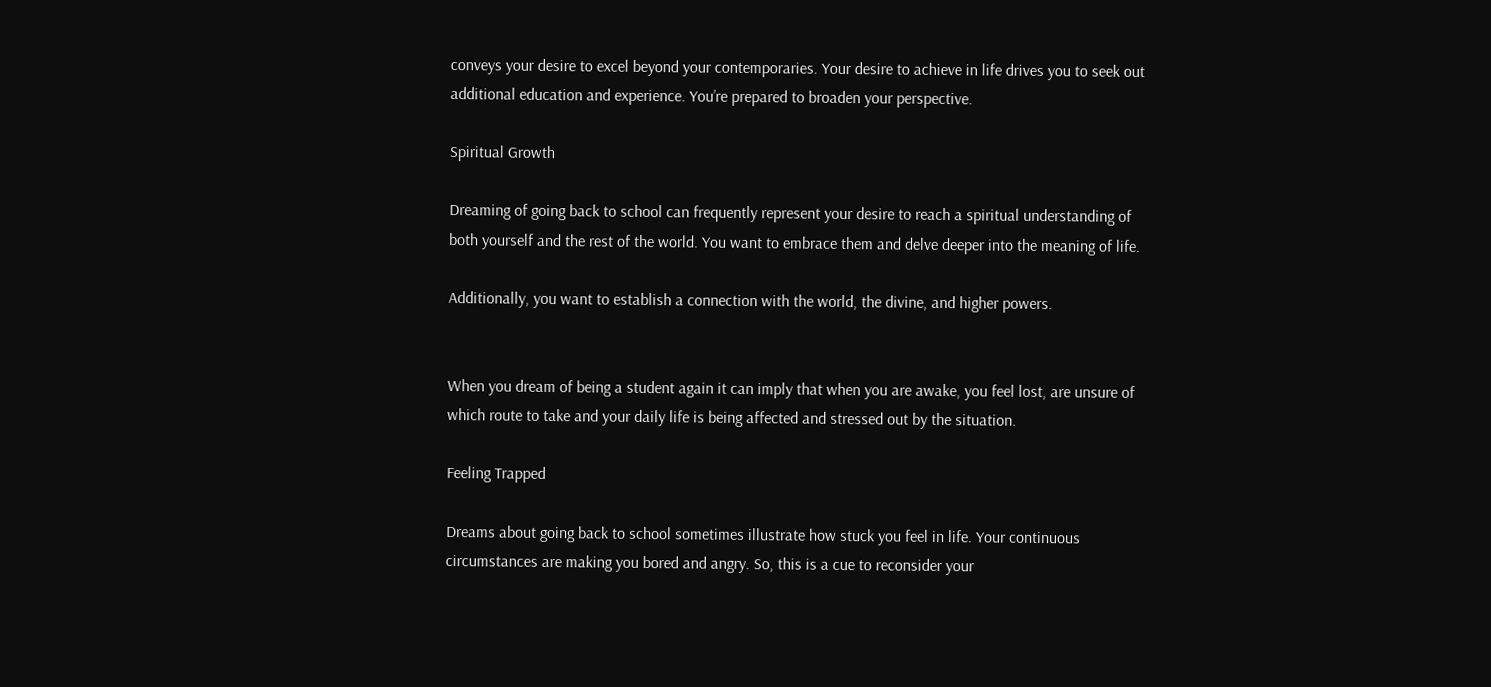conveys your desire to excel beyond your contemporaries. Your desire to achieve in life drives you to seek out additional education and experience. You’re prepared to broaden your perspective.

Spiritual Growth

Dreaming of going back to school can frequently represent your desire to reach a spiritual understanding of both yourself and the rest of the world. You want to embrace them and delve deeper into the meaning of life.

Additionally, you want to establish a connection with the world, the divine, and higher powers.


When you dream of being a student again it can imply that when you are awake, you feel lost, are unsure of which route to take and your daily life is being affected and stressed out by the situation.

Feeling Trapped

Dreams about going back to school sometimes illustrate how stuck you feel in life. Your continuous circumstances are making you bored and angry. So, this is a cue to reconsider your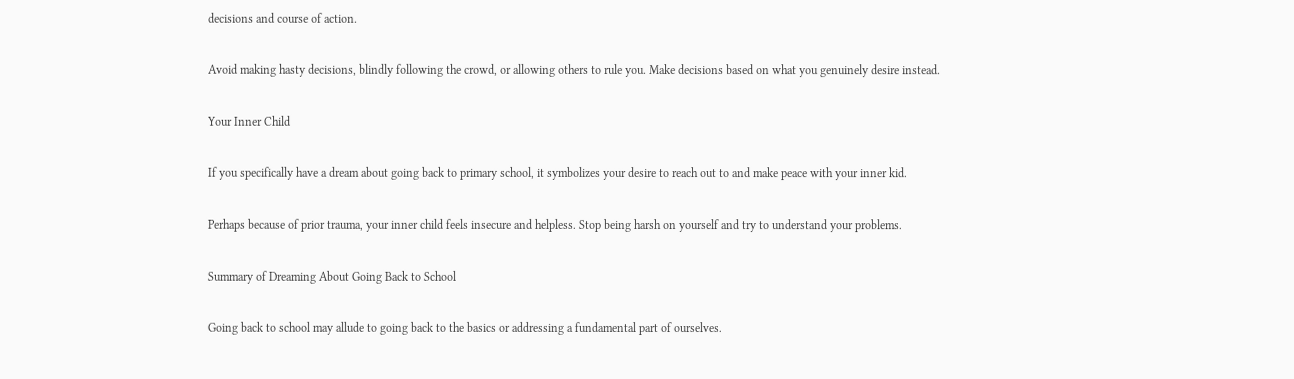decisions and course of action.

Avoid making hasty decisions, blindly following the crowd, or allowing others to rule you. Make decisions based on what you genuinely desire instead.

Your Inner Child

If you specifically have a dream about going back to primary school, it symbolizes your desire to reach out to and make peace with your inner kid.

Perhaps because of prior trauma, your inner child feels insecure and helpless. Stop being harsh on yourself and try to understand your problems.

Summary of Dreaming About Going Back to School

Going back to school may allude to going back to the basics or addressing a fundamental part of ourselves.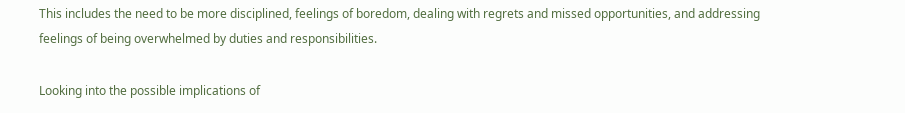This includes the need to be more disciplined, feelings of boredom, dealing with regrets and missed opportunities, and addressing feelings of being overwhelmed by duties and responsibilities.

Looking into the possible implications of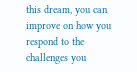this dream, you can improve on how you respond to the challenges you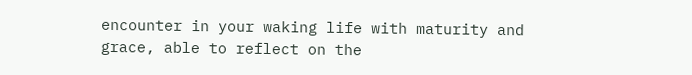encounter in your waking life with maturity and grace, able to reflect on the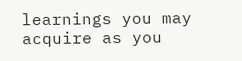learnings you may acquire as you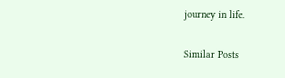journey in life.

Similar Posts